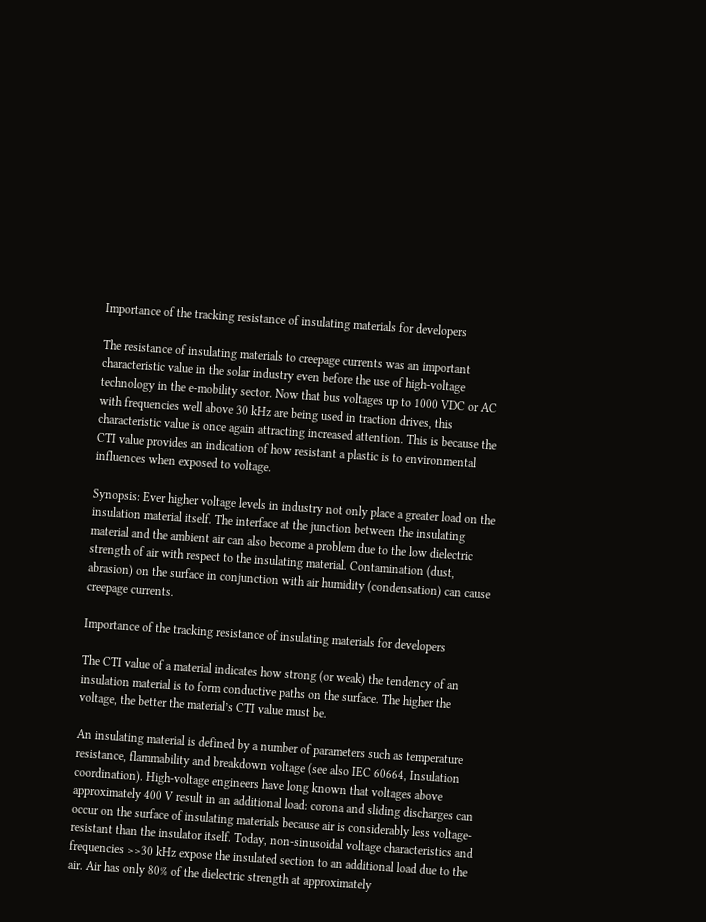Importance of the tracking resistance of insulating materials for developers

The resistance of insulating materials to creepage currents was an important characteristic value in the solar industry even before the use of high-voltage technology in the e-mobility sector. Now that bus voltages up to 1000 VDC or AC with frequencies well above 30 kHz are being used in traction drives, this characteristic value is once again attracting increased attention. This is because the CTI value provides an indication of how resistant a plastic is to environmental influences when exposed to voltage.

Synopsis: Ever higher voltage levels in industry not only place a greater load on the insulation material itself. The interface at the junction between the insulating material and the ambient air can also become a problem due to the low dielectric strength of air with respect to the insulating material. Contamination (dust, abrasion) on the surface in conjunction with air humidity (condensation) can cause creepage currents.

Importance of the tracking resistance of insulating materials for developers

The CTI value of a material indicates how strong (or weak) the tendency of an insulation material is to form conductive paths on the surface. The higher the voltage, the better the material’s CTI value must be.

An insulating material is defined by a number of parameters such as temperature resistance, flammability and breakdown voltage (see also IEC 60664, Insulation coordination). High-voltage engineers have long known that voltages above approximately 400 V result in an additional load: corona and sliding discharges can occur on the surface of insulating materials because air is considerably less voltage-resistant than the insulator itself. Today, non-sinusoidal voltage characteristics and frequencies >>30 kHz expose the insulated section to an additional load due to the air. Air has only 80% of the dielectric strength at approximately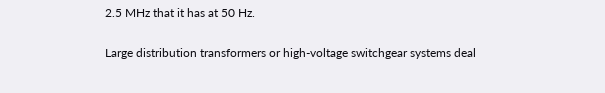2.5 MHz that it has at 50 Hz.

Large distribution transformers or high-voltage switchgear systems deal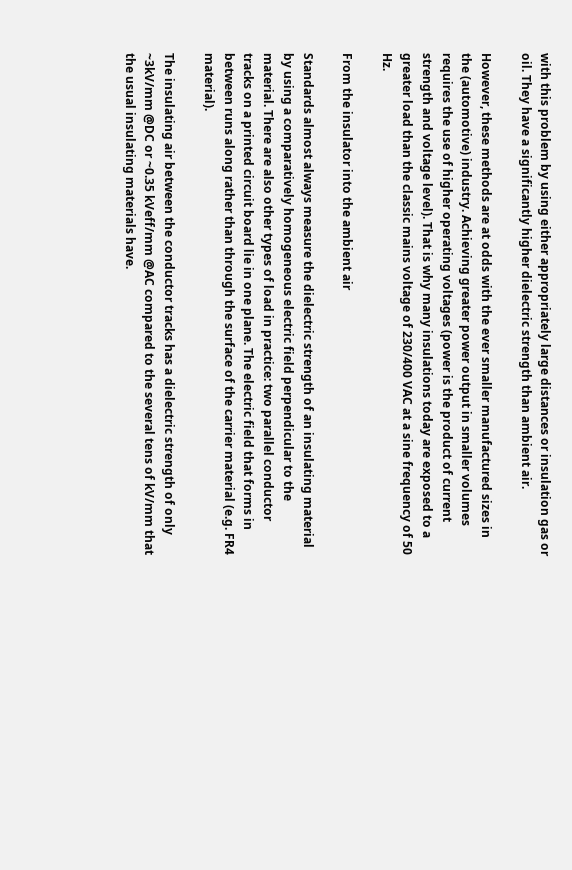with this problem by using either appropriately large distances or insulation gas or oil. They have a significantly higher dielectric strength than ambient air.

However, these methods are at odds with the ever smaller manufactured sizes in the (automotive) industry. Achieving greater power output in smaller volumes requires the use of higher operating voltages (power is the product of current strength and voltage level). That is why many insulations today are exposed to a greater load than the classic mains voltage of 230/400 VAC at a sine frequency of 50 Hz.

From the insulator into the ambient air

Standards almost always measure the dielectric strength of an insulating material by using a comparatively homogeneous electric field perpendicular to the material. There are also other types of load in practice: two parallel conductor tracks on a printed circuit board lie in one plane. The electric field that forms in between runs along rather than through the surface of the carrier material (e.g. FR4 material).

The insulating air between the conductor tracks has a dielectric strength of only ~3kV/mm @DC or ~0.35 kVeff/mm @AC compared to the several tens of kV/mm that the usual insulating materials have.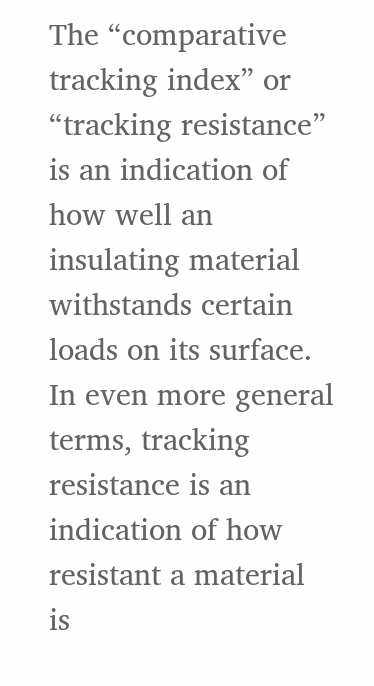The “comparative tracking index” or “tracking resistance” is an indication of how well an insulating material withstands certain loads on its surface. In even more general terms, tracking resistance is an indication of how resistant a material is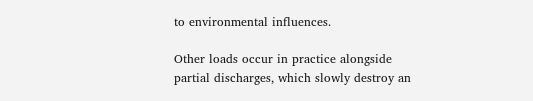to environmental influences.

Other loads occur in practice alongside partial discharges, which slowly destroy an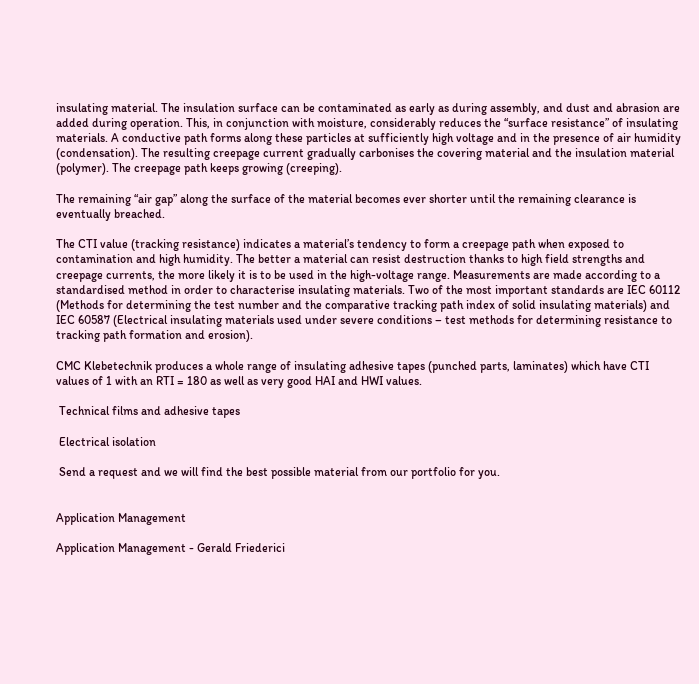insulating material. The insulation surface can be contaminated as early as during assembly, and dust and abrasion are added during operation. This, in conjunction with moisture, considerably reduces the “surface resistance” of insulating materials. A conductive path forms along these particles at sufficiently high voltage and in the presence of air humidity (condensation). The resulting creepage current gradually carbonises the covering material and the insulation material (polymer). The creepage path keeps growing (creeping).

The remaining “air gap” along the surface of the material becomes ever shorter until the remaining clearance is eventually breached.

The CTI value (tracking resistance) indicates a material’s tendency to form a creepage path when exposed to contamination and high humidity. The better a material can resist destruction thanks to high field strengths and creepage currents, the more likely it is to be used in the high-voltage range. Measurements are made according to a standardised method in order to characterise insulating materials. Two of the most important standards are IEC 60112 (Methods for determining the test number and the comparative tracking path index of solid insulating materials) and IEC 60587 (Electrical insulating materials used under severe conditions – test methods for determining resistance to tracking path formation and erosion).

CMC Klebetechnik produces a whole range of insulating adhesive tapes (punched parts, laminates) which have CTI values of 1 with an RTI = 180 as well as very good HAI and HWI values.

 Technical films and adhesive tapes

 Electrical isolation

 Send a request and we will find the best possible material from our portfolio for you.


Application Management

Application Management - Gerald Friederici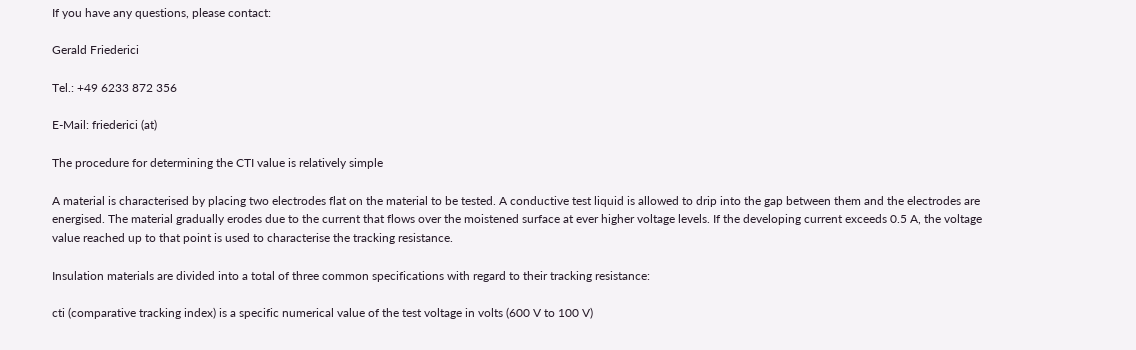If you have any questions, please contact:

Gerald Friederici

Tel.: +49 6233 872 356

E-Mail: friederici (at)

The procedure for determining the CTI value is relatively simple

A material is characterised by placing two electrodes flat on the material to be tested. A conductive test liquid is allowed to drip into the gap between them and the electrodes are energised. The material gradually erodes due to the current that flows over the moistened surface at ever higher voltage levels. If the developing current exceeds 0.5 A, the voltage value reached up to that point is used to characterise the tracking resistance.

Insulation materials are divided into a total of three common specifications with regard to their tracking resistance:

cti (comparative tracking index) is a specific numerical value of the test voltage in volts (600 V to 100 V)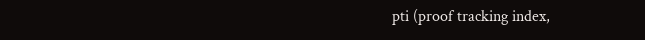pti (proof tracking index,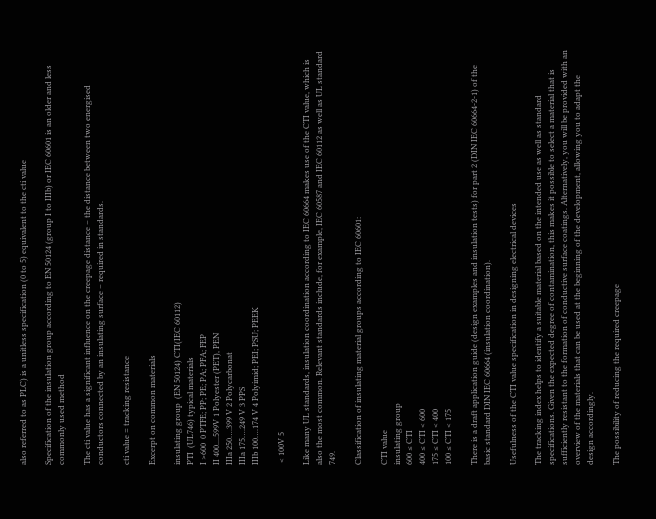also referred to as PLC) is a unitless specification (0 to 5) equivalent to the cti value

Specification of the insulation group according to EN 50124 (group I to IIIb) or IEC 60601 is an older and less commonly used method

The cti value has a significant influence on the creepage distance – the distance between two energised conductors connected by an insulating surface – required in standards.

cti value = tracking resistance

Excerpt on common materials

insulating group  (EN 50124) CTI(IEC 60112)
PTI  (UL746) typical materials
I >600  0 PTFE; PP; PE; PA; PFA; FEP
II 400....599V 1 Polyester (PET), PEN
IIIa 250….399 V 2 Polycarbonat
IIIa 175….249 V 3 PPS
IIIb 100….174 V 4 Polyimid; PEI; PSU; PEEK

 < 100V 5

Like many UL standards, insulation coordination according to IEC 60664 makes use of the CTI value, which is also the most common. Relevant standards include, for example, IEC 60587 and IEC 60112 as well as UL standard 749.

Classification of insulating material groups according to IEC 60601:

CTI value
insulating group
600 ≤ CTI
400 ≤ CTI < 600
175 ≤ CTI < 400
100 ≤ CTI < 175

There is a draft application guide (design examples and insulation tests) for part 2 (DIN IEC 60664-2-1) of the basic standard DIN IEC 60664 (insulation coordination).

Usefulness of the CTI value specification in designing electrical devices

The tracking index helps to identify a suitable material based on the intended use as well as standard specifications. Given the expected degree of contamination, this makes it possible to select a material that is sufficiently resistant to the formation of conductive surface coatings. Alternatively, you will be provided with an overview of the materials that can be used at the beginning of the development, allowing you to adapt the design accordingly.

The possibility of reducing the required creepage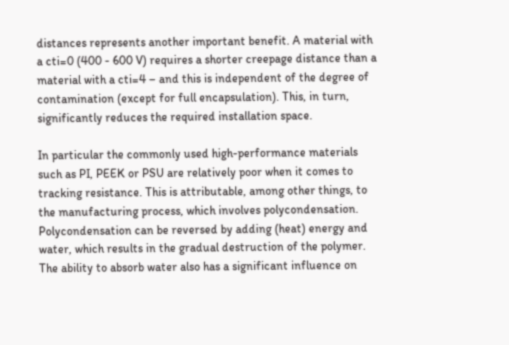distances represents another important benefit. A material with a cti=0 (400 - 600 V) requires a shorter creepage distance than a material with a cti=4 – and this is independent of the degree of contamination (except for full encapsulation). This, in turn, significantly reduces the required installation space.

In particular the commonly used high-performance materials such as PI, PEEK or PSU are relatively poor when it comes to tracking resistance. This is attributable, among other things, to the manufacturing process, which involves polycondensation. Polycondensation can be reversed by adding (heat) energy and water, which results in the gradual destruction of the polymer. The ability to absorb water also has a significant influence on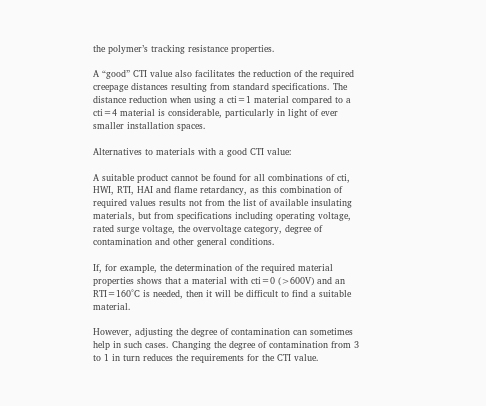the polymer’s tracking resistance properties.

A “good” CTI value also facilitates the reduction of the required creepage distances resulting from standard specifications. The distance reduction when using a cti=1 material compared to a cti=4 material is considerable, particularly in light of ever smaller installation spaces.

Alternatives to materials with a good CTI value:

A suitable product cannot be found for all combinations of cti, HWI, RTI, HAI and flame retardancy, as this combination of required values results not from the list of available insulating materials, but from specifications including operating voltage, rated surge voltage, the overvoltage category, degree of contamination and other general conditions.

If, for example, the determination of the required material properties shows that a material with cti=0 (>600V) and an RTI=160°C is needed, then it will be difficult to find a suitable material.

However, adjusting the degree of contamination can sometimes help in such cases. Changing the degree of contamination from 3 to 1 in turn reduces the requirements for the CTI value.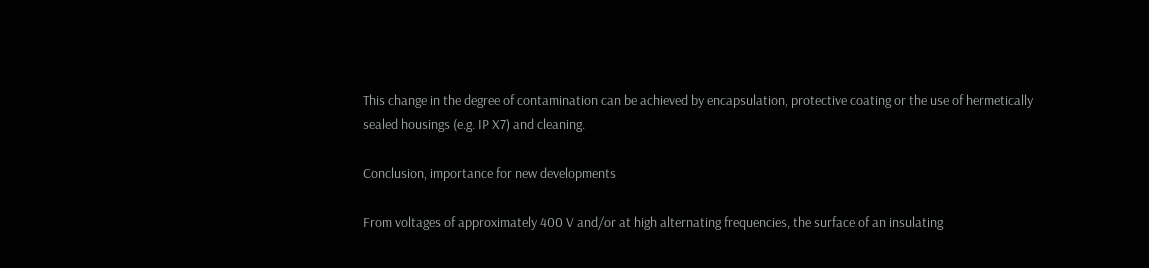This change in the degree of contamination can be achieved by encapsulation, protective coating or the use of hermetically sealed housings (e.g. IP X7) and cleaning.

Conclusion, importance for new developments

From voltages of approximately 400 V and/or at high alternating frequencies, the surface of an insulating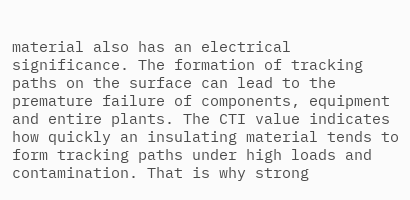material also has an electrical significance. The formation of tracking paths on the surface can lead to the premature failure of components, equipment and entire plants. The CTI value indicates how quickly an insulating material tends to form tracking paths under high loads and contamination. That is why strong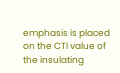emphasis is placed on the CTI value of the insulating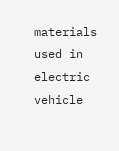materials used in electric vehicle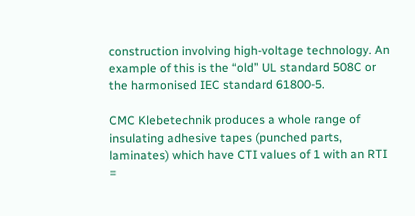construction involving high-voltage technology. An example of this is the “old” UL standard 508C or the harmonised IEC standard 61800-5.

CMC Klebetechnik produces a whole range of insulating adhesive tapes (punched parts, laminates) which have CTI values of 1 with an RTI =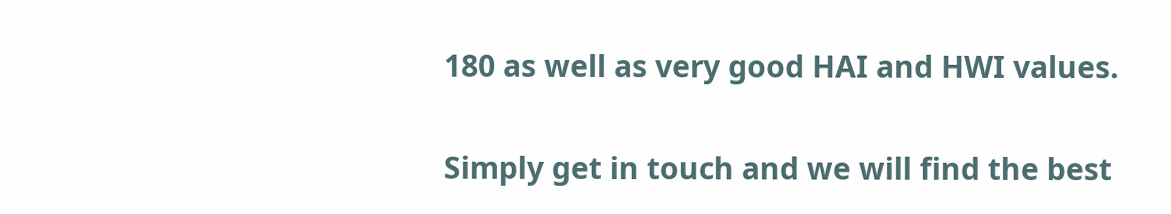180 as well as very good HAI and HWI values.

Simply get in touch and we will find the best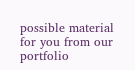possible material for you from our portfolio